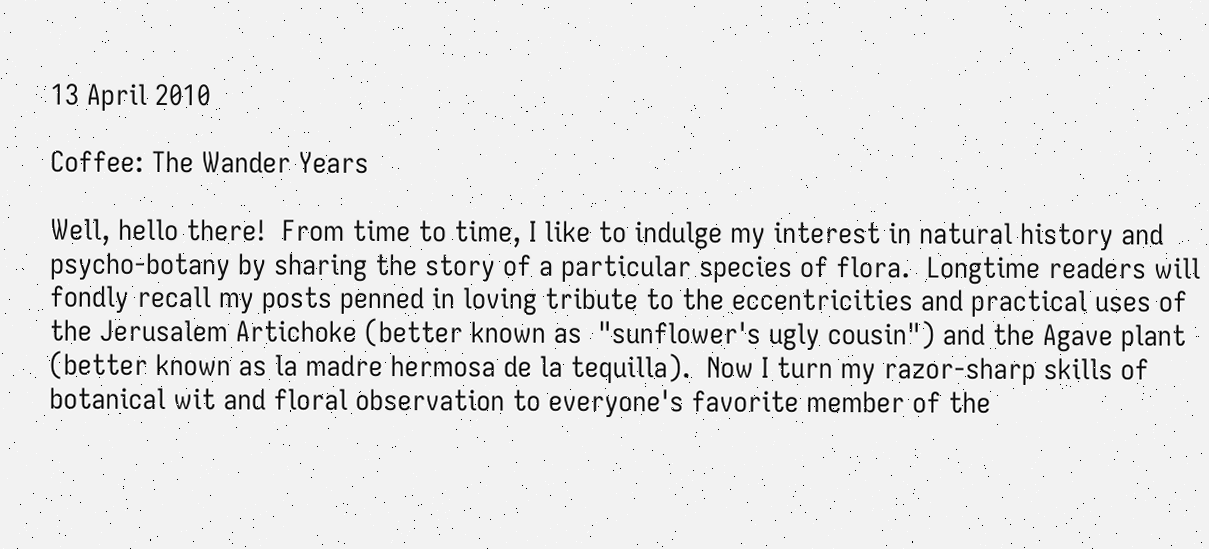13 April 2010

Coffee: The Wander Years

Well, hello there!  From time to time, I like to indulge my interest in natural history and psycho-botany by sharing the story of a particular species of flora.  Longtime readers will fondly recall my posts penned in loving tribute to the eccentricities and practical uses of the Jerusalem Artichoke (better known as  "sunflower's ugly cousin") and the Agave plant (better known as la madre hermosa de la tequilla).  Now I turn my razor-sharp skills of botanical wit and floral observation to everyone's favorite member of the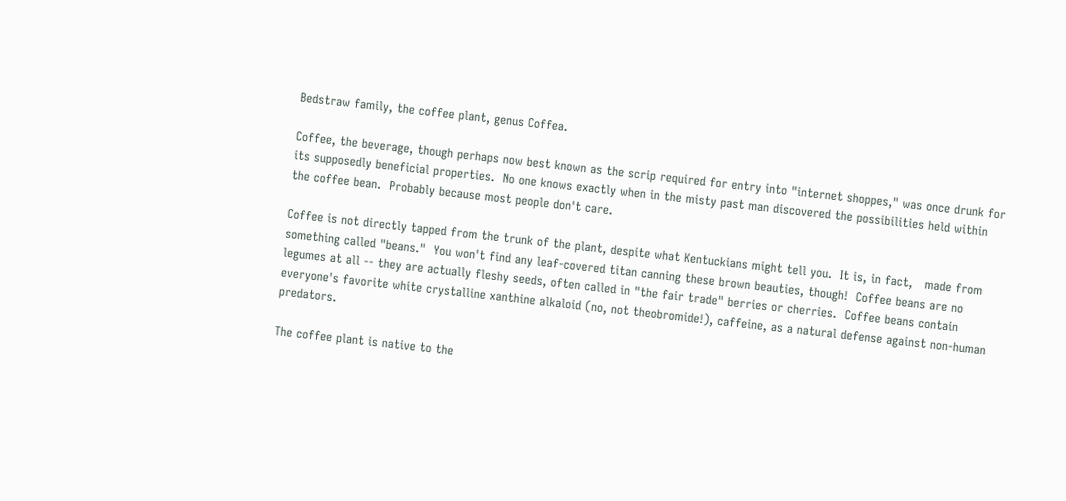Bedstraw family, the coffee plant, genus Coffea.

Coffee, the beverage, though perhaps now best known as the scrip required for entry into "internet shoppes," was once drunk for its supposedly beneficial properties.  No one knows exactly when in the misty past man discovered the possibilities held within the coffee bean.  Probably because most people don't care.

Coffee is not directly tapped from the trunk of the plant, despite what Kentuckians might tell you.  It is, in fact,   made from something called "beans."  You won't find any leaf-covered titan canning these brown beauties, though!  Coffee beans are no legumes at all -- they are actually fleshy seeds, often called in "the fair trade" berries or cherries.  Coffee beans contain everyone's favorite white crystalline xanthine alkaloid (no, not theobromide!), caffeine, as a natural defense against non-human predators.

The coffee plant is native to the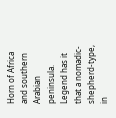Horn of Africa and southern Arabian peninsula.  Legend has it that a nomadic-shepherd-type, in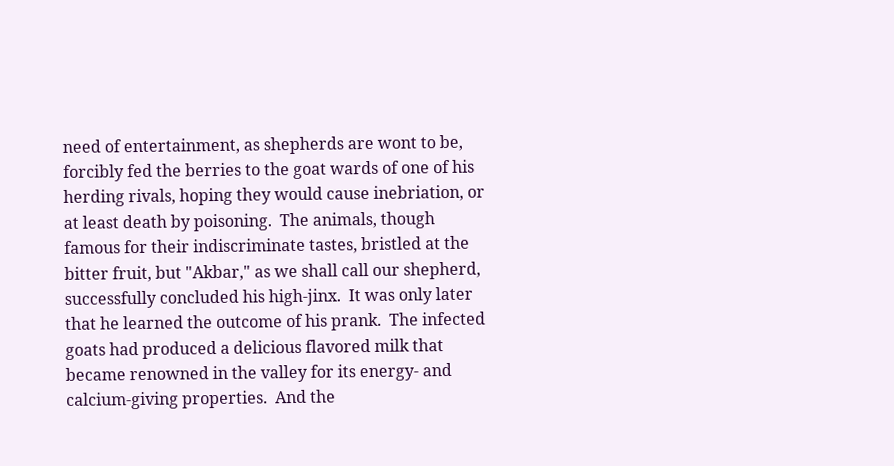need of entertainment, as shepherds are wont to be, forcibly fed the berries to the goat wards of one of his herding rivals, hoping they would cause inebriation, or at least death by poisoning.  The animals, though famous for their indiscriminate tastes, bristled at the bitter fruit, but "Akbar," as we shall call our shepherd, successfully concluded his high-jinx.  It was only later that he learned the outcome of his prank.  The infected goats had produced a delicious flavored milk that became renowned in the valley for its energy- and calcium-giving properties.  And the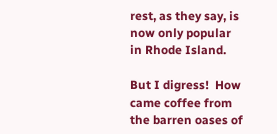rest, as they say, is now only popular in Rhode Island.

But I digress!  How came coffee from the barren oases of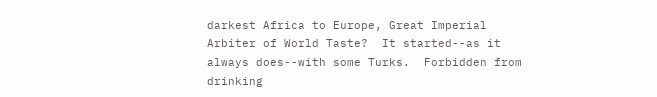darkest Africa to Europe, Great Imperial Arbiter of World Taste?  It started--as it always does--with some Turks.  Forbidden from drinking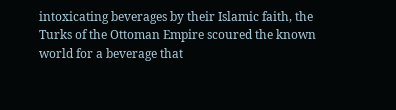intoxicating beverages by their Islamic faith, the Turks of the Ottoman Empire scoured the known world for a beverage that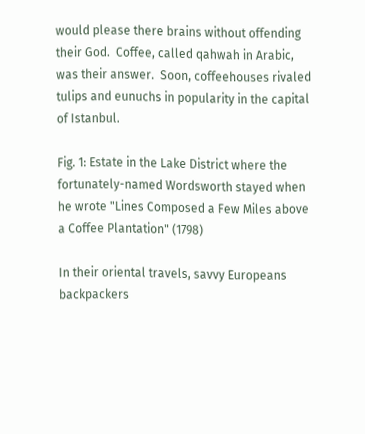would please there brains without offending their God.  Coffee, called qahwah in Arabic, was their answer.  Soon, coffeehouses rivaled tulips and eunuchs in popularity in the capital of Istanbul.

Fig. 1: Estate in the Lake District where the fortunately-named Wordsworth stayed when he wrote "Lines Composed a Few Miles above a Coffee Plantation" (1798)

In their oriental travels, savvy Europeans backpackers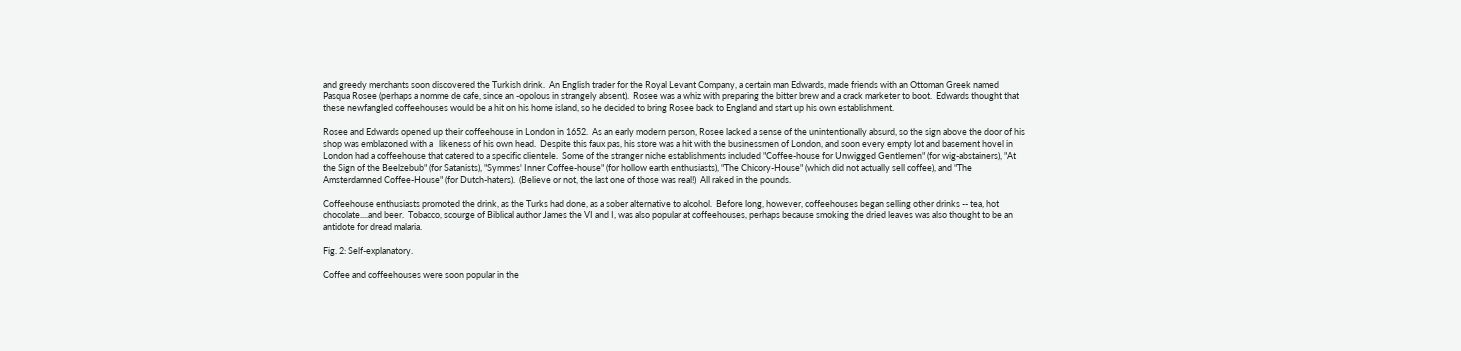and greedy merchants soon discovered the Turkish drink.  An English trader for the Royal Levant Company, a certain man Edwards, made friends with an Ottoman Greek named Pasqua Rosee (perhaps a nomme de cafe, since an -opolous in strangely absent).  Rosee was a whiz with preparing the bitter brew and a crack marketer to boot.  Edwards thought that these newfangled coffeehouses would be a hit on his home island, so he decided to bring Rosee back to England and start up his own establishment.

Rosee and Edwards opened up their coffeehouse in London in 1652.  As an early modern person, Rosee lacked a sense of the unintentionally absurd, so the sign above the door of his shop was emblazoned with a   likeness of his own head.  Despite this faux pas, his store was a hit with the businessmen of London, and soon every empty lot and basement hovel in London had a coffeehouse that catered to a specific clientele.  Some of the stranger niche establishments included "Coffee-house for Unwigged Gentlemen" (for wig-abstainers), "At the Sign of the Beelzebub" (for Satanists), "Symmes' Inner Coffee-house" (for hollow earth enthusiasts), "The Chicory-House" (which did not actually sell coffee), and "The Amsterdamned Coffee-House" (for Dutch-haters).  (Believe or not, the last one of those was real!)  All raked in the pounds.

Coffeehouse enthusiasts promoted the drink, as the Turks had done, as a sober alternative to alcohol.  Before long, however, coffeehouses began selling other drinks -- tea, hot chocolate....and beer.  Tobacco, scourge of Biblical author James the VI and I, was also popular at coffeehouses, perhaps because smoking the dried leaves was also thought to be an antidote for dread malaria.

Fig. 2: Self-explanatory.

Coffee and coffeehouses were soon popular in the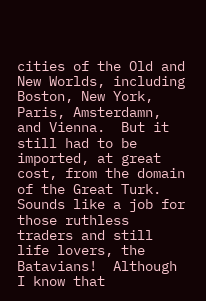cities of the Old and New Worlds, including Boston, New York, Paris, Amsterdamn, and Vienna.  But it still had to be imported, at great cost, from the domain of the Great Turk.  Sounds like a job for those ruthless traders and still life lovers, the Batavians!  Although I know that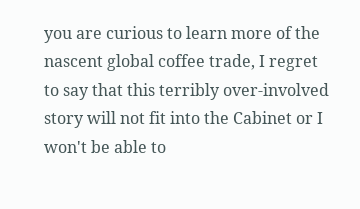you are curious to learn more of the nascent global coffee trade, I regret to say that this terribly over-involved story will not fit into the Cabinet or I won't be able to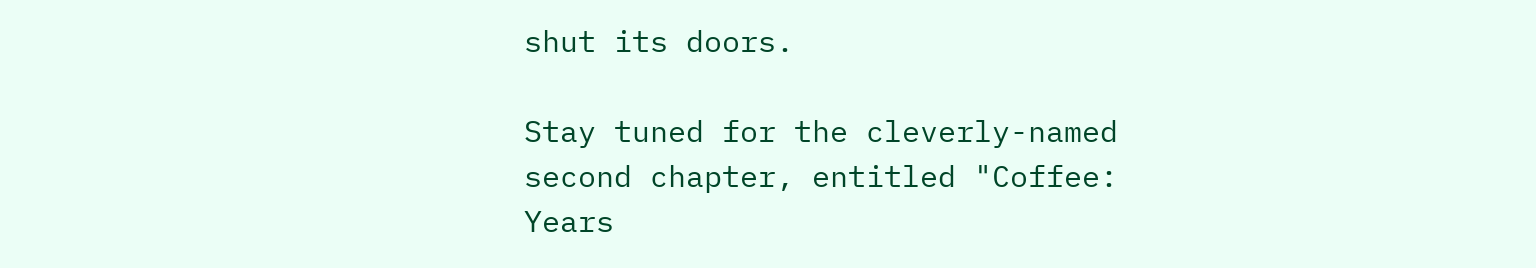shut its doors.

Stay tuned for the cleverly-named second chapter, entitled "Coffee: Years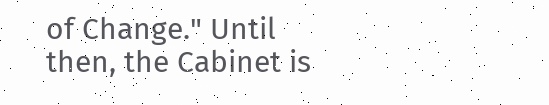of Change." Until then, the Cabinet is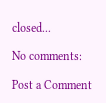closed...

No comments:

Post a Comment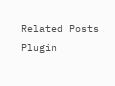Related Posts Plugin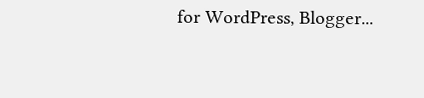for WordPress, Blogger...